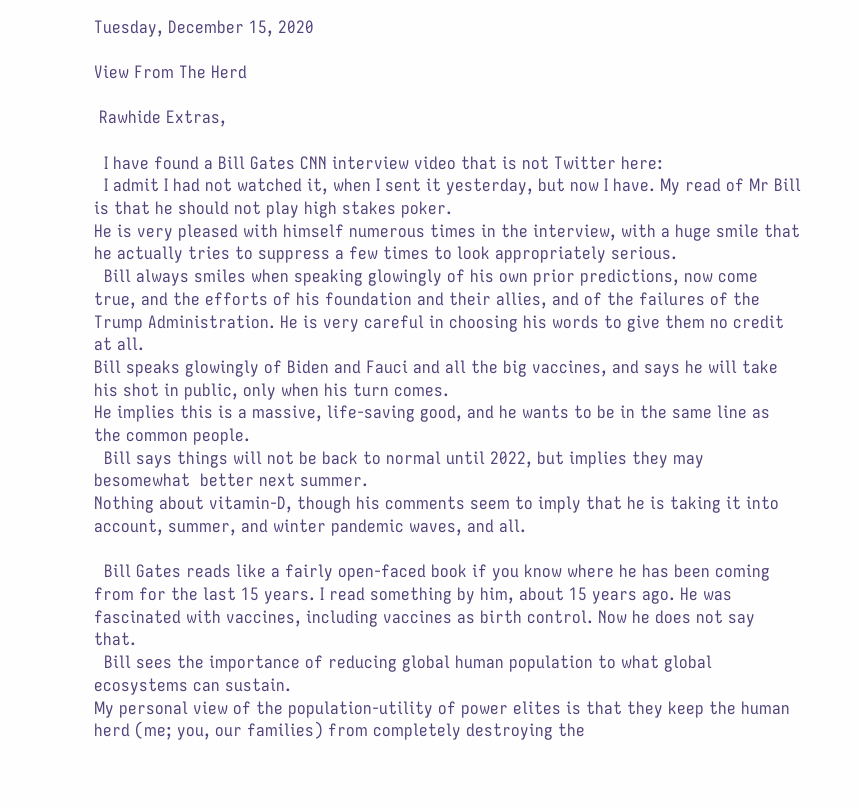Tuesday, December 15, 2020

View From The Herd

 Rawhide Extras,

  I have found a Bill Gates CNN interview video that is not Twitter here:
  I admit I had not watched it, when I sent it yesterday, but now I have. My read of Mr Bill is that he should not play high stakes poker.
He is very pleased with himself numerous times in the interview, with a huge smile that he actually tries to suppress a few times to look appropriately serious.
  Bill always smiles when speaking glowingly of his own prior predictions, now come true, and the efforts of his foundation and their allies, and of the failures of the Trump Administration. He is very careful in choosing his words to give them no credit at all.
Bill speaks glowingly of Biden and Fauci and all the big vaccines, and says he will take his shot in public, only when his turn comes.
He implies this is a massive, life-saving good, and he wants to be in the same line as the common people.
  Bill says things will not be back to normal until 2022, but implies they may besomewhat  better next summer.
Nothing about vitamin-D, though his comments seem to imply that he is taking it into account, summer, and winter pandemic waves, and all.

  Bill Gates reads like a fairly open-faced book if you know where he has been coming from for the last 15 years. I read something by him, about 15 years ago. He was fascinated with vaccines, including vaccines as birth control. Now he does not say that.
  Bill sees the importance of reducing global human population to what global ecosystems can sustain.
My personal view of the population-utility of power elites is that they keep the human herd (me; you, our families) from completely destroying the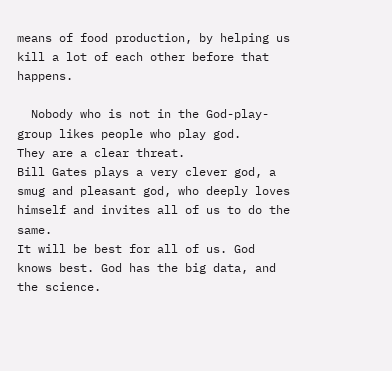means of food production, by helping us kill a lot of each other before that happens.

  Nobody who is not in the God-play-group likes people who play god.
They are a clear threat.
Bill Gates plays a very clever god, a smug and pleasant god, who deeply loves himself and invites all of us to do the same.
It will be best for all of us. God knows best. God has the big data, and the science.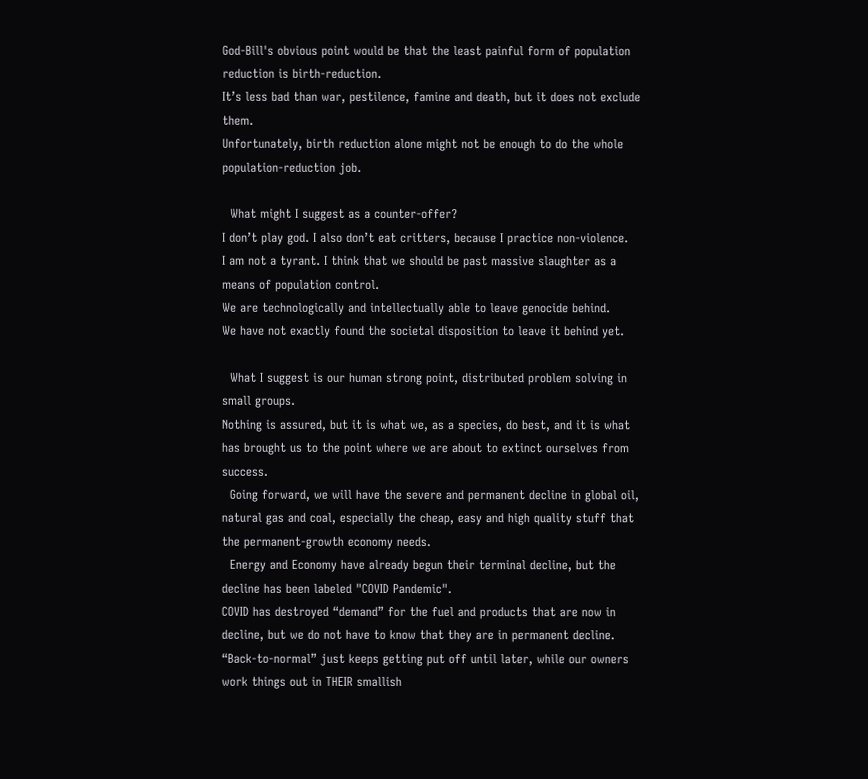God-Bill's obvious point would be that the least painful form of population reduction is birth-reduction.
It’s less bad than war, pestilence, famine and death, but it does not exclude them.
Unfortunately, birth reduction alone might not be enough to do the whole population-reduction job.

  What might I suggest as a counter-offer?
I don’t play god. I also don’t eat critters, because I practice non-violence.
I am not a tyrant. I think that we should be past massive slaughter as a means of population control.
We are technologically and intellectually able to leave genocide behind.
We have not exactly found the societal disposition to leave it behind yet.

  What I suggest is our human strong point, distributed problem solving in small groups.
Nothing is assured, but it is what we, as a species, do best, and it is what has brought us to the point where we are about to extinct ourselves from success.
  Going forward, we will have the severe and permanent decline in global oil, natural gas and coal, especially the cheap, easy and high quality stuff that the permanent-growth economy needs.
  Energy and Economy have already begun their terminal decline, but the decline has been labeled "COVID Pandemic".
COVID has destroyed “demand” for the fuel and products that are now in decline, but we do not have to know that they are in permanent decline. “Back-to-normal” just keeps getting put off until later, while our owners work things out in THEIR smallish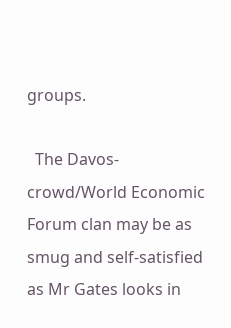groups.

  The Davos-crowd/World Economic Forum clan may be as smug and self-satisfied as Mr Gates looks in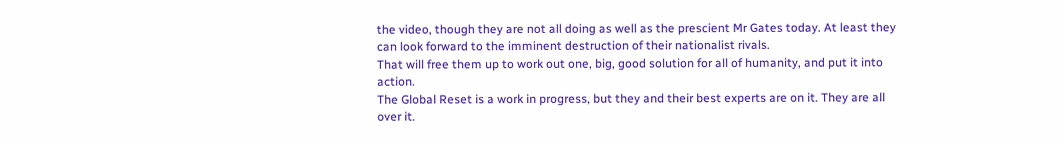the video, though they are not all doing as well as the prescient Mr Gates today. At least they can look forward to the imminent destruction of their nationalist rivals.
That will free them up to work out one, big, good solution for all of humanity, and put it into action.
The Global Reset is a work in progress, but they and their best experts are on it. They are all over it.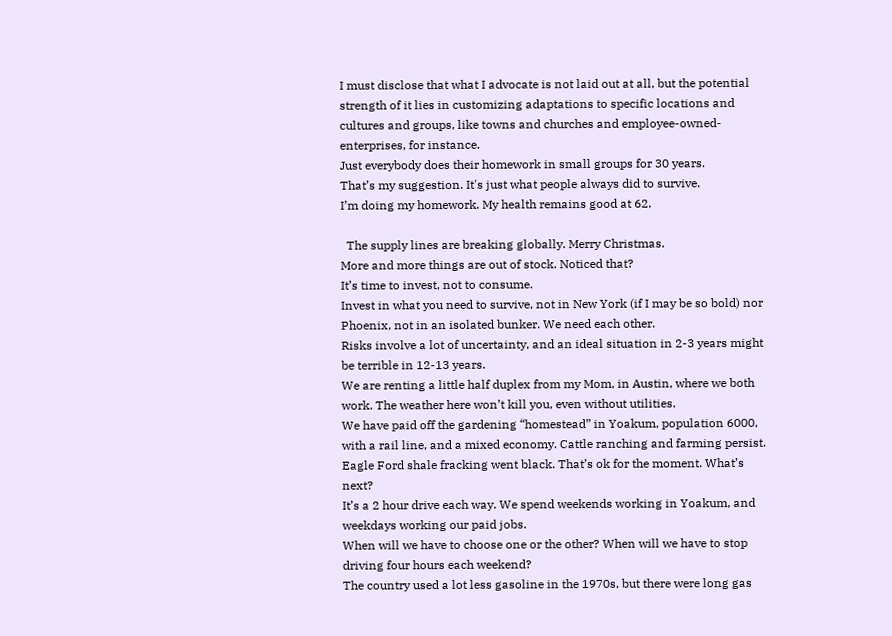I must disclose that what I advocate is not laid out at all, but the potential strength of it lies in customizing adaptations to specific locations and cultures and groups, like towns and churches and employee-owned-enterprises, for instance.
Just everybody does their homework in small groups for 30 years.
That’s my suggestion. It's just what people always did to survive.
I’m doing my homework. My health remains good at 62.

  The supply lines are breaking globally. Merry Christmas.
More and more things are out of stock. Noticed that?
It’s time to invest, not to consume.
Invest in what you need to survive, not in New York (if I may be so bold) nor Phoenix, not in an isolated bunker. We need each other.
Risks involve a lot of uncertainty, and an ideal situation in 2-3 years might be terrible in 12-13 years.
We are renting a little half duplex from my Mom, in Austin, where we both work. The weather here won’t kill you, even without utilities.
We have paid off the gardening “homestead” in Yoakum, population 6000, with a rail line, and a mixed economy. Cattle ranching and farming persist.
Eagle Ford shale fracking went black. That’s ok for the moment. What’s next?
It’s a 2 hour drive each way. We spend weekends working in Yoakum, and weekdays working our paid jobs.
When will we have to choose one or the other? When will we have to stop driving four hours each weekend?
The country used a lot less gasoline in the 1970s, but there were long gas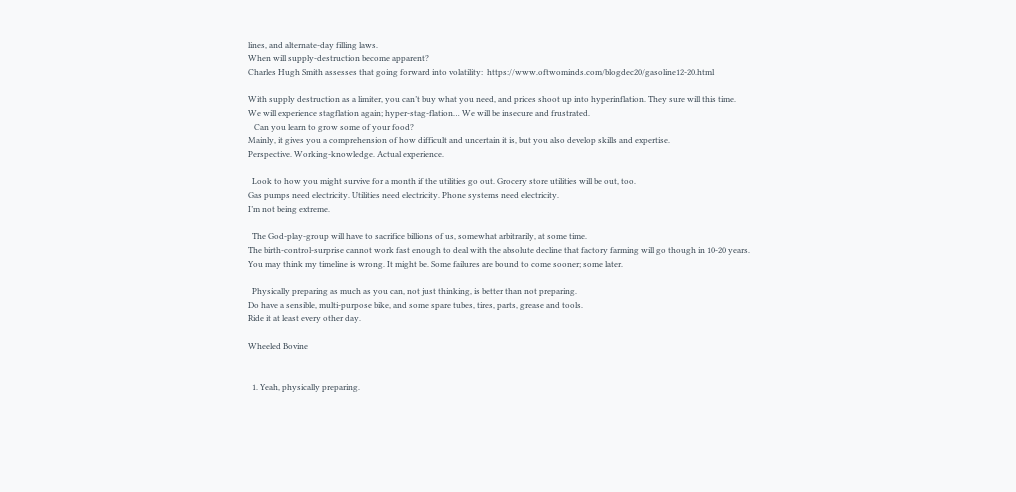lines, and alternate-day filling laws.
When will supply-destruction become apparent?
Charles Hugh Smith assesses that going forward into volatility:  https://www.oftwominds.com/blogdec20/gasoline12-20.html

With supply destruction as a limiter, you can’t buy what you need, and prices shoot up into hyperinflation. They sure will this time.
We will experience stagflation again; hyper-stag-flation… We will be insecure and frustrated.
   Can you learn to grow some of your food?
Mainly, it gives you a comprehension of how difficult and uncertain it is, but you also develop skills and expertise.
Perspective. Working-knowledge. Actual experience.

  Look to how you might survive for a month if the utilities go out. Grocery store utilities will be out, too.
Gas pumps need electricity. Utilities need electricity. Phone systems need electricity.
I’m not being extreme.

  The God-play-group will have to sacrifice billions of us, somewhat arbitrarily, at some time.
The birth-control-surprise cannot work fast enough to deal with the absolute decline that factory farming will go though in 10-20 years.
You may think my timeline is wrong. It might be. Some failures are bound to come sooner; some later.

  Physically preparing as much as you can, not just thinking, is better than not preparing.
Do have a sensible, multi-purpose bike, and some spare tubes, tires, parts, grease and tools.
Ride it at least every other day.

Wheeled Bovine


  1. Yeah, physically preparing.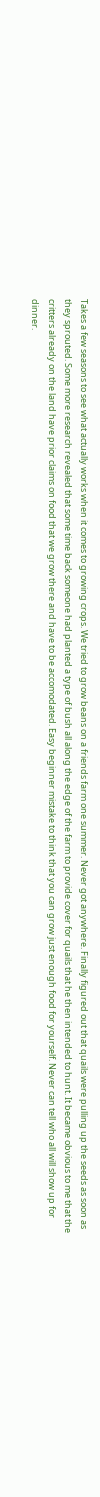Takes a few seasons to see what actually works when it comes to growing crops. We tried to grow beans on a friends farm one summer. Never got anywhere. Finally figured out that quails were pulling up the seeds as soon as they sprouted. Some more research revealed that some time back someone had planted a type of bush all along the edge of the farm to provide cover for quails that he then intended to hunt. It became obvious to me that the critters already on the land have prior claims on food that we grow there and have to be accomodated. Easy beginner mistake to think that you can grow just enough food for yourself. Never can tell who all will show up for dinner.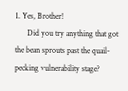1. Yes, Brother!
      Did you try anything that got the bean sprouts past the quail-pecking vulnerability stage?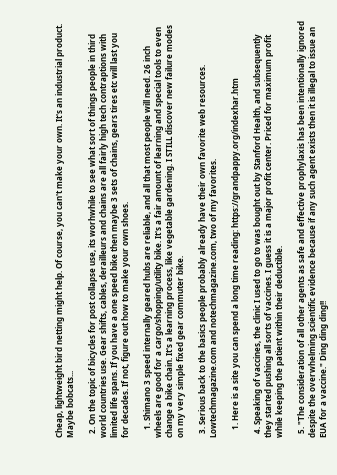Cheap, lightweight bird netting might help. Of course, you can't make your own. It's an industrial product. Maybe bobcats...

  2. On the topic of bicycles for post collapse use, its worhwhile to see what sort of things people in third world countries use. Gear shifts, cables, derailleurs and chains are all fairly high tech contraptions with limited life spans. If you have a one speed bike then maybe 3 sets of chains, gears tires etc will last you for decades. If not, figure out how to make your own shoes.

    1. Shimano 3 speed internally geared hubs are reliable, and all that most people will need. 26 inch wheels are good for a cargo/shopping/utility bike. It's a fair amount of learning and special tools to even change a bike chain. It's a learning process, like vegetable gardening. I STILL discover new failure modes on my very simple fixed gear commuter bike.

  3. Serious back to the basics people probably already have their own favorite web resources. Lowtechmagazine.com and notechmagazine.com, two of my favorites.

    1. Here is a site you can spend a long time reading: https://grandpappy.org/indexhar.htm

  4. Speaking of vaccines, the clinic I used to go to was bought out by Stanford Health, and subsequently they started pushing all sorts of vaccines. I guess it is a major profit center. Priced for maximum profit while keeping the patient within their deductible.

  5. "The consideration of all other agents as safe and effective prophylaxis has been intentionally ignored despite the overwhelming scientific evidence because if any such agent exists then it is illegal to issue an EUA for a vaccine." Ding ding ding!!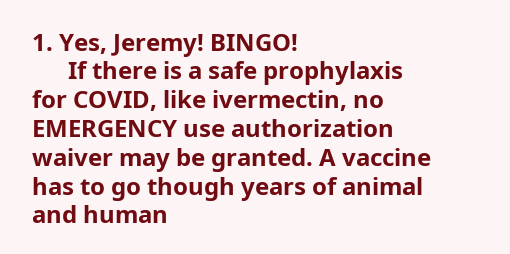1. Yes, Jeremy! BINGO!
      If there is a safe prophylaxis for COVID, like ivermectin, no EMERGENCY use authorization waiver may be granted. A vaccine has to go though years of animal and human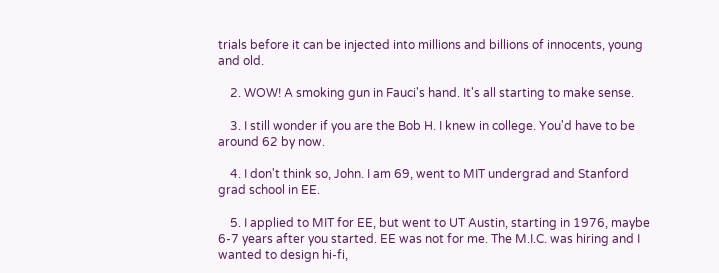trials before it can be injected into millions and billions of innocents, young and old.

    2. WOW! A smoking gun in Fauci's hand. It's all starting to make sense.

    3. I still wonder if you are the Bob H. I knew in college. You'd have to be around 62 by now.

    4. I don't think so, John. I am 69, went to MIT undergrad and Stanford grad school in EE.

    5. I applied to MIT for EE, but went to UT Austin, starting in 1976, maybe 6-7 years after you started. EE was not for me. The M.I.C. was hiring and I wanted to design hi-fi,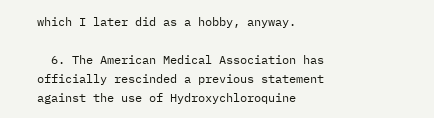which I later did as a hobby, anyway.

  6. The American Medical Association has officially rescinded a previous statement against the use of Hydroxychloroquine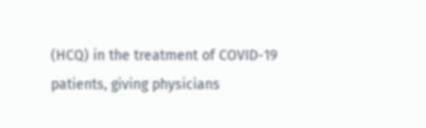(HCQ) in the treatment of COVID-19 patients, giving physicians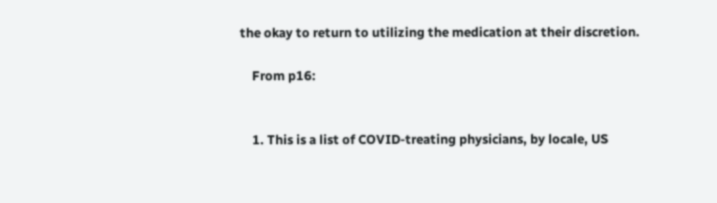the okay to return to utilizing the medication at their discretion.

    From p16:


    1. This is a list of COVID-treating physicians, by locale, US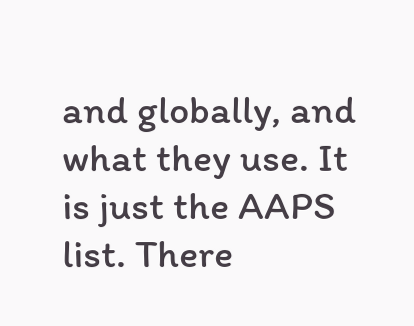and globally, and what they use. It is just the AAPS list. There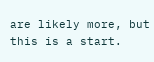are likely more, but this is a start.